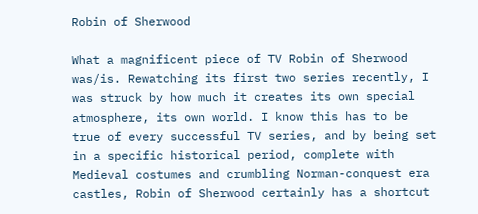Robin of Sherwood

What a magnificent piece of TV Robin of Sherwood was/is. Rewatching its first two series recently, I was struck by how much it creates its own special atmosphere, its own world. I know this has to be true of every successful TV series, and by being set in a specific historical period, complete with Medieval costumes and crumbling Norman-conquest era castles, Robin of Sherwood certainly has a shortcut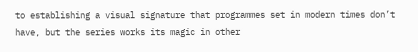to establishing a visual signature that programmes set in modern times don’t have, but the series works its magic in other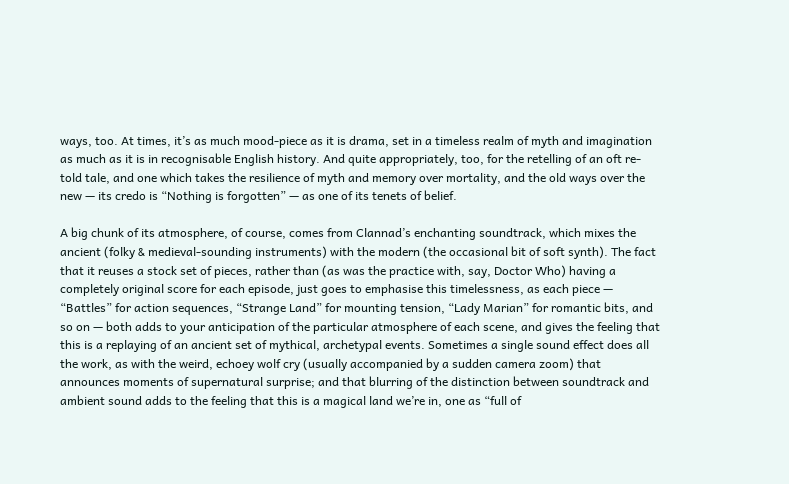ways, too. At times, it’s as much mood-piece as it is drama, set in a timeless realm of myth and imagination as much as it is in recognisable English history. And quite appropriately, too, for the retelling of an oft re-told tale, and one which takes the resilience of myth and memory over mortality, and the old ways over the new — its credo is “Nothing is forgotten” — as one of its tenets of belief.

A big chunk of its atmosphere, of course, comes from Clannad’s enchanting soundtrack, which mixes the ancient (folky & medieval-sounding instruments) with the modern (the occasional bit of soft synth). The fact that it reuses a stock set of pieces, rather than (as was the practice with, say, Doctor Who) having a completely original score for each episode, just goes to emphasise this timelessness, as each piece — “Battles” for action sequences, “Strange Land” for mounting tension, “Lady Marian” for romantic bits, and so on — both adds to your anticipation of the particular atmosphere of each scene, and gives the feeling that this is a replaying of an ancient set of mythical, archetypal events. Sometimes a single sound effect does all the work, as with the weird, echoey wolf cry (usually accompanied by a sudden camera zoom) that announces moments of supernatural surprise; and that blurring of the distinction between soundtrack and ambient sound adds to the feeling that this is a magical land we’re in, one as “full of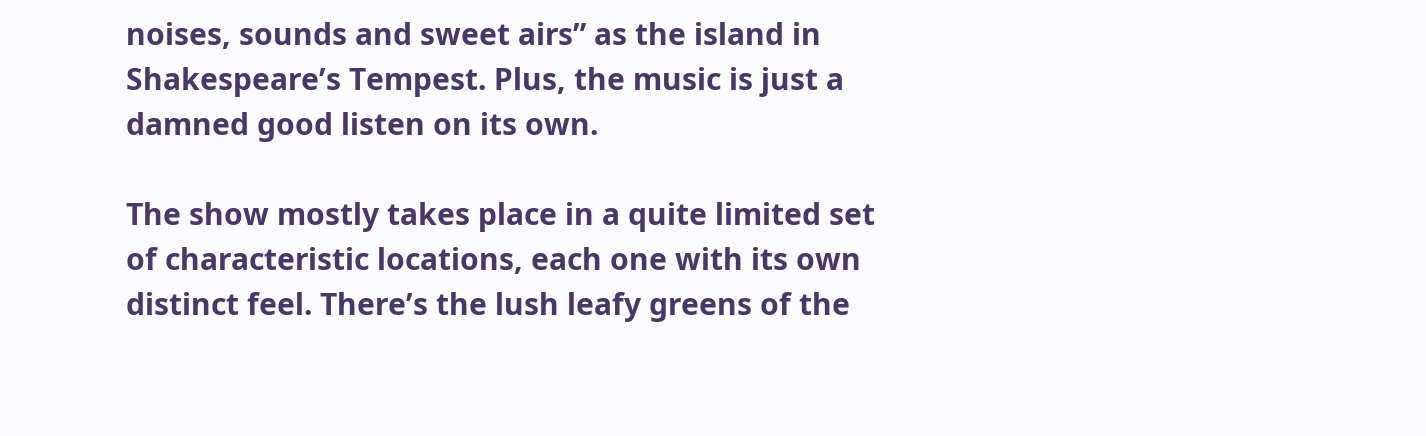noises, sounds and sweet airs” as the island in Shakespeare’s Tempest. Plus, the music is just a damned good listen on its own.

The show mostly takes place in a quite limited set of characteristic locations, each one with its own distinct feel. There’s the lush leafy greens of the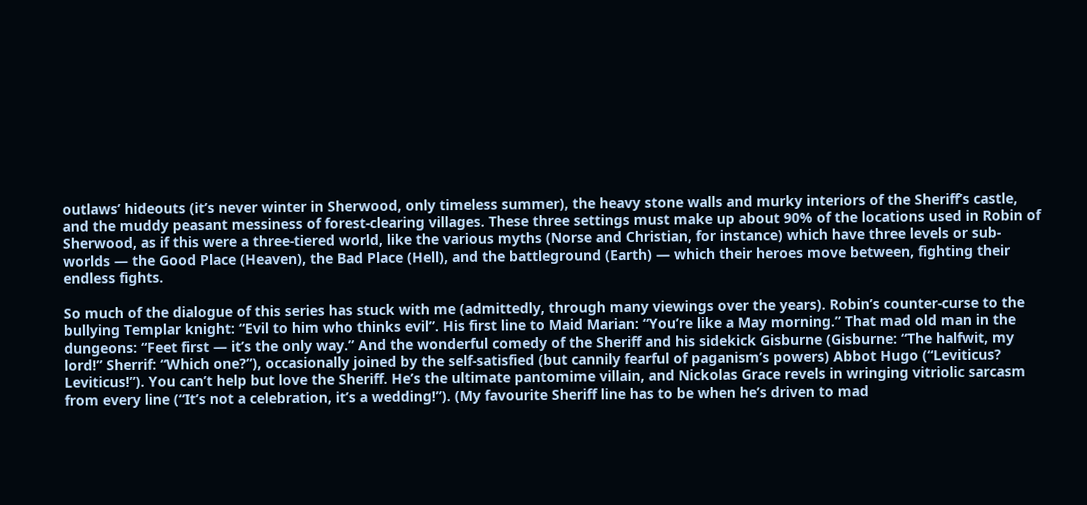outlaws’ hideouts (it’s never winter in Sherwood, only timeless summer), the heavy stone walls and murky interiors of the Sheriff’s castle, and the muddy peasant messiness of forest-clearing villages. These three settings must make up about 90% of the locations used in Robin of Sherwood, as if this were a three-tiered world, like the various myths (Norse and Christian, for instance) which have three levels or sub-worlds — the Good Place (Heaven), the Bad Place (Hell), and the battleground (Earth) — which their heroes move between, fighting their endless fights.

So much of the dialogue of this series has stuck with me (admittedly, through many viewings over the years). Robin’s counter-curse to the bullying Templar knight: “Evil to him who thinks evil”. His first line to Maid Marian: “You’re like a May morning.” That mad old man in the dungeons: “Feet first — it’s the only way.” And the wonderful comedy of the Sheriff and his sidekick Gisburne (Gisburne: “The halfwit, my lord!” Sherrif: “Which one?”), occasionally joined by the self-satisfied (but cannily fearful of paganism’s powers) Abbot Hugo (“Leviticus? Leviticus!”). You can’t help but love the Sheriff. He’s the ultimate pantomime villain, and Nickolas Grace revels in wringing vitriolic sarcasm from every line (“It’s not a celebration, it’s a wedding!”). (My favourite Sheriff line has to be when he’s driven to mad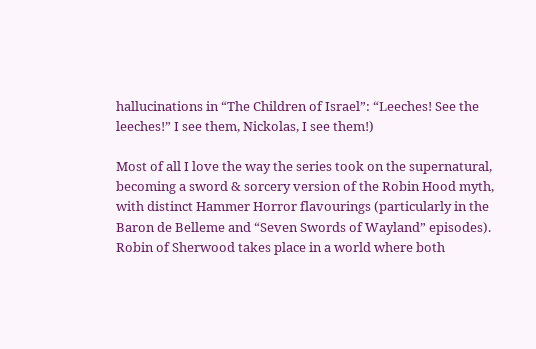hallucinations in “The Children of Israel”: “Leeches! See the leeches!” I see them, Nickolas, I see them!)

Most of all I love the way the series took on the supernatural, becoming a sword & sorcery version of the Robin Hood myth, with distinct Hammer Horror flavourings (particularly in the Baron de Belleme and “Seven Swords of Wayland” episodes). Robin of Sherwood takes place in a world where both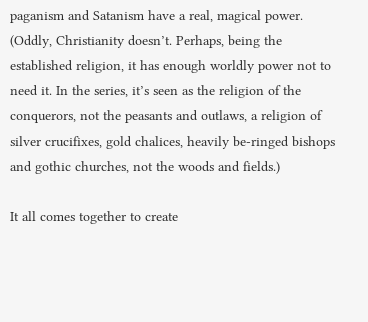paganism and Satanism have a real, magical power. (Oddly, Christianity doesn’t. Perhaps, being the established religion, it has enough worldly power not to need it. In the series, it’s seen as the religion of the conquerors, not the peasants and outlaws, a religion of silver crucifixes, gold chalices, heavily be-ringed bishops and gothic churches, not the woods and fields.)

It all comes together to create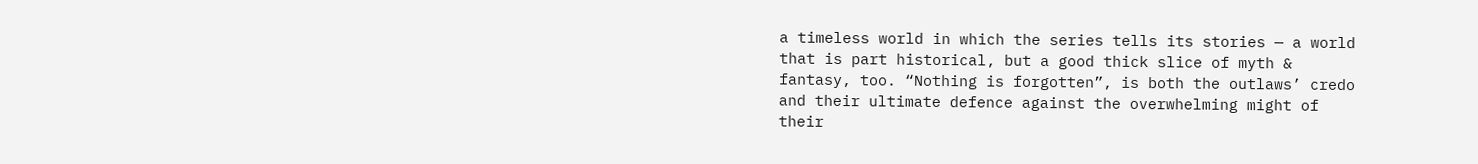a timeless world in which the series tells its stories — a world that is part historical, but a good thick slice of myth & fantasy, too. “Nothing is forgotten”, is both the outlaws’ credo and their ultimate defence against the overwhelming might of their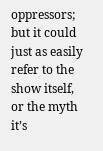oppressors; but it could just as easily refer to the show itself, or the myth it’s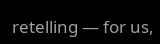retelling — for us,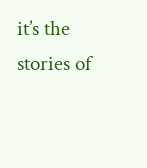it’s the stories of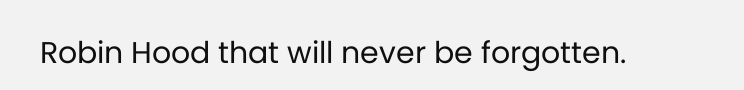Robin Hood that will never be forgotten.